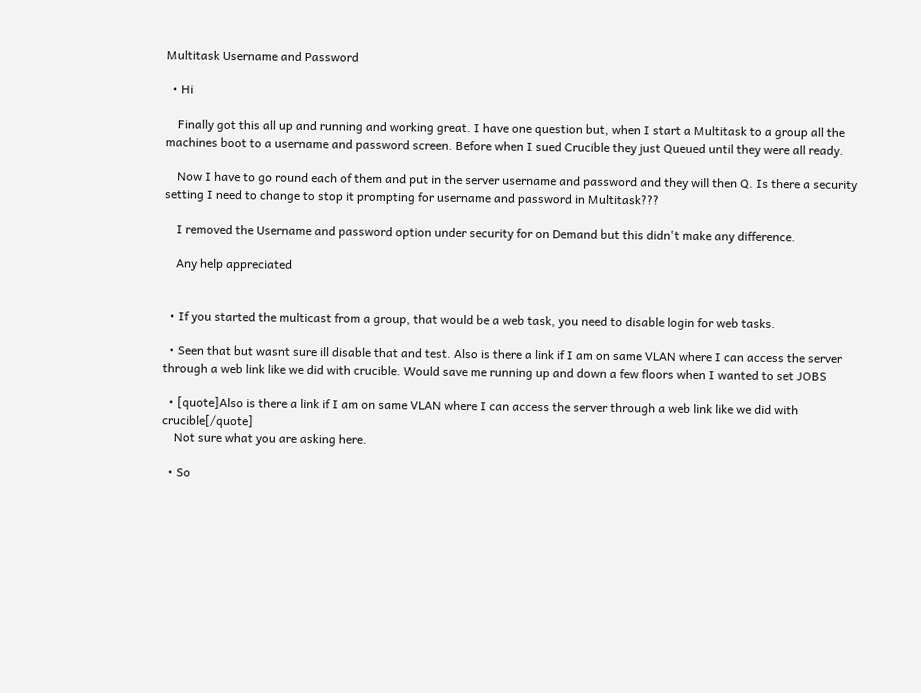Multitask Username and Password

  • Hi

    Finally got this all up and running and working great. I have one question but, when I start a Multitask to a group all the machines boot to a username and password screen. Before when I sued Crucible they just Queued until they were all ready.

    Now I have to go round each of them and put in the server username and password and they will then Q. Is there a security setting I need to change to stop it prompting for username and password in Multitask???

    I removed the Username and password option under security for on Demand but this didn't make any difference.

    Any help appreciated


  • If you started the multicast from a group, that would be a web task, you need to disable login for web tasks.

  • Seen that but wasnt sure ill disable that and test. Also is there a link if I am on same VLAN where I can access the server through a web link like we did with crucible. Would save me running up and down a few floors when I wanted to set JOBS

  • [quote]Also is there a link if I am on same VLAN where I can access the server through a web link like we did with crucible[/quote]
    Not sure what you are asking here.

  • So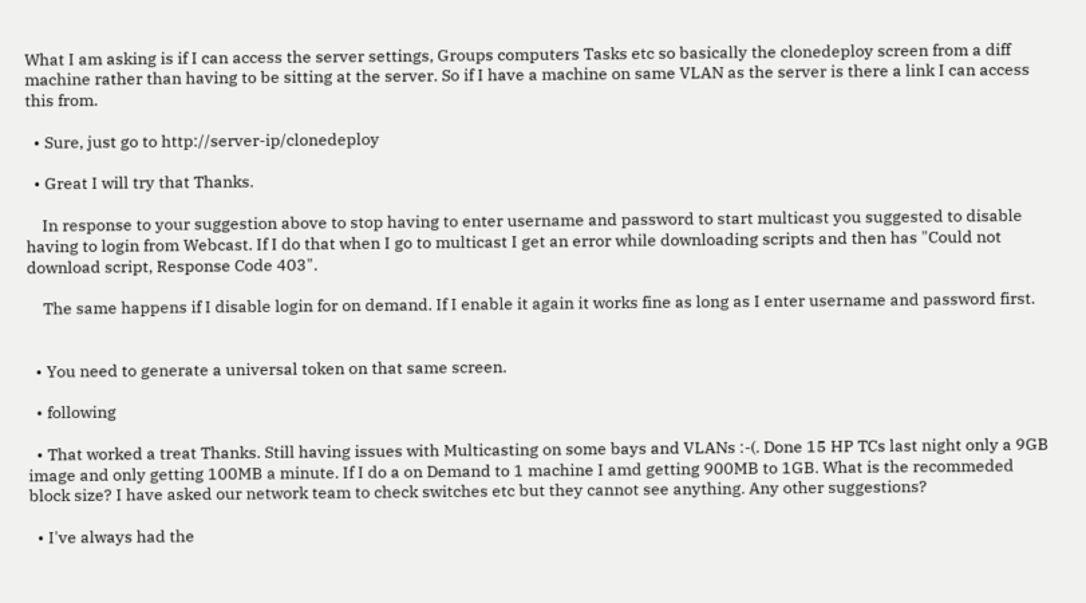What I am asking is if I can access the server settings, Groups computers Tasks etc so basically the clonedeploy screen from a diff machine rather than having to be sitting at the server. So if I have a machine on same VLAN as the server is there a link I can access this from.

  • Sure, just go to http://server-ip/clonedeploy

  • Great I will try that Thanks.

    In response to your suggestion above to stop having to enter username and password to start multicast you suggested to disable having to login from Webcast. If I do that when I go to multicast I get an error while downloading scripts and then has "Could not download script, Response Code 403".

    The same happens if I disable login for on demand. If I enable it again it works fine as long as I enter username and password first.


  • You need to generate a universal token on that same screen.

  • following

  • That worked a treat Thanks. Still having issues with Multicasting on some bays and VLANs :-(. Done 15 HP TCs last night only a 9GB image and only getting 100MB a minute. If I do a on Demand to 1 machine I amd getting 900MB to 1GB. What is the recommeded block size? I have asked our network team to check switches etc but they cannot see anything. Any other suggestions?

  • I've always had the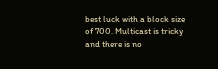best luck with a block size of 700. Multicast is tricky and there is no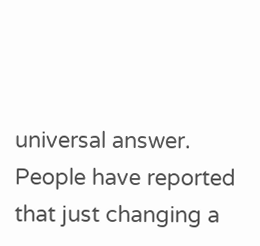universal answer. People have reported that just changing a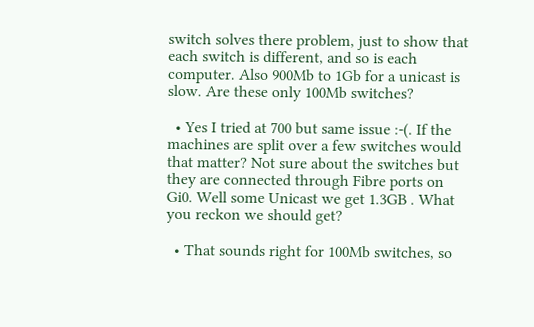switch solves there problem, just to show that each switch is different, and so is each computer. Also 900Mb to 1Gb for a unicast is slow. Are these only 100Mb switches?

  • Yes I tried at 700 but same issue :-(. If the machines are split over a few switches would that matter? Not sure about the switches but they are connected through Fibre ports on Gi0. Well some Unicast we get 1.3GB . What you reckon we should get?

  • That sounds right for 100Mb switches, so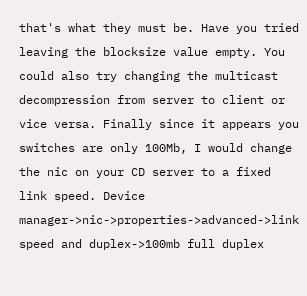that's what they must be. Have you tried leaving the blocksize value empty. You could also try changing the multicast decompression from server to client or vice versa. Finally since it appears you switches are only 100Mb, I would change the nic on your CD server to a fixed link speed. Device manager->nic->properties->advanced->link speed and duplex->100mb full duplex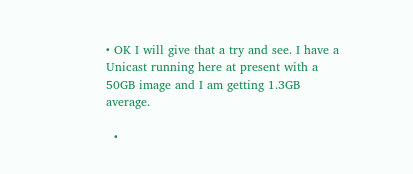• OK I will give that a try and see. I have a Unicast running here at present with a 50GB image and I am getting 1.3GB average.

  •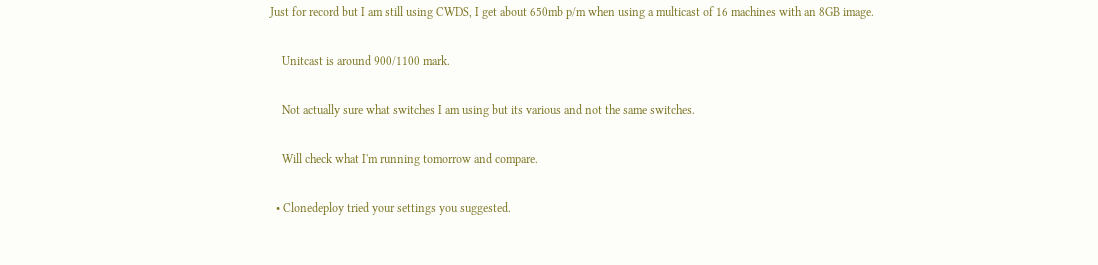Just for record but I am still using CWDS, I get about 650mb p/m when using a multicast of 16 machines with an 8GB image.

    Unitcast is around 900/1100 mark.

    Not actually sure what switches I am using but its various and not the same switches.

    Will check what I'm running tomorrow and compare.

  • Clonedeploy tried your settings you suggested.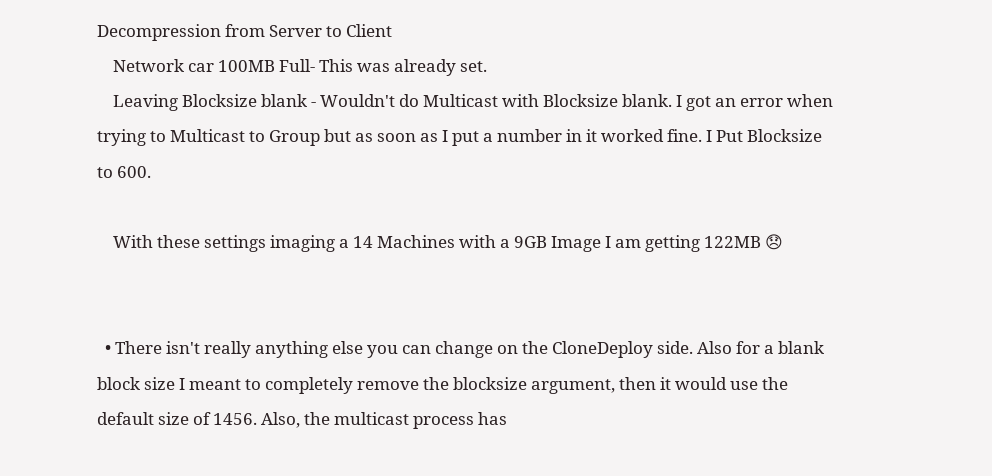Decompression from Server to Client
    Network car 100MB Full- This was already set.
    Leaving Blocksize blank - Wouldn't do Multicast with Blocksize blank. I got an error when trying to Multicast to Group but as soon as I put a number in it worked fine. I Put Blocksize to 600.

    With these settings imaging a 14 Machines with a 9GB Image I am getting 122MB 😞


  • There isn't really anything else you can change on the CloneDeploy side. Also for a blank block size I meant to completely remove the blocksize argument, then it would use the default size of 1456. Also, the multicast process has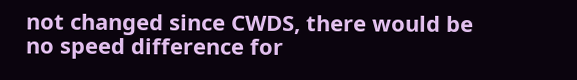not changed since CWDS, there would be no speed difference for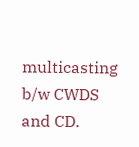multicasting b/w CWDS and CD.